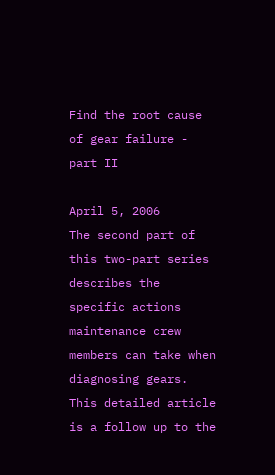Find the root cause of gear failure - part II

April 5, 2006
The second part of this two-part series describes the specific actions maintenance crew members can take when diagnosing gears. This detailed article is a follow up to the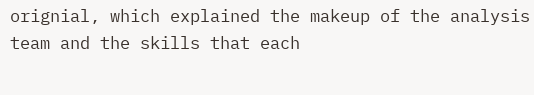orignial, which explained the makeup of the analysis team and the skills that each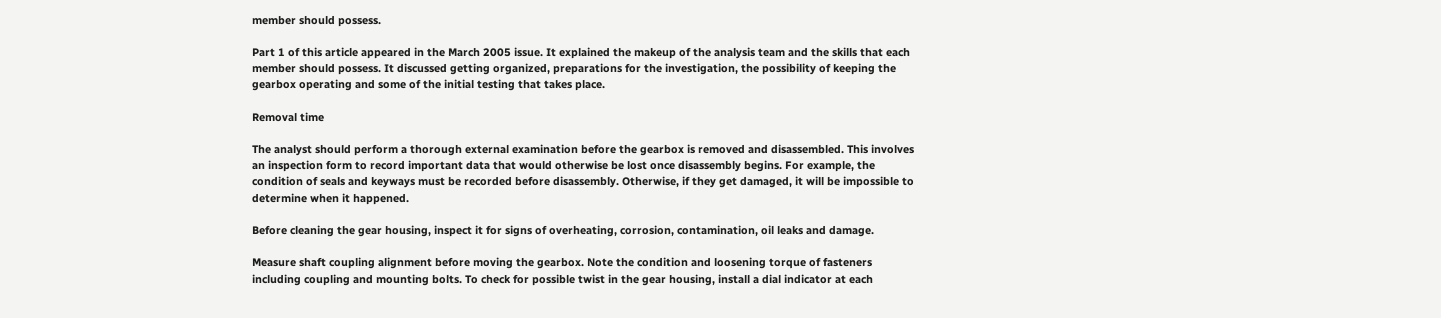member should possess.

Part 1 of this article appeared in the March 2005 issue. It explained the makeup of the analysis team and the skills that each member should possess. It discussed getting organized, preparations for the investigation, the possibility of keeping the gearbox operating and some of the initial testing that takes place.

Removal time

The analyst should perform a thorough external examination before the gearbox is removed and disassembled. This involves an inspection form to record important data that would otherwise be lost once disassembly begins. For example, the condition of seals and keyways must be recorded before disassembly. Otherwise, if they get damaged, it will be impossible to determine when it happened.

Before cleaning the gear housing, inspect it for signs of overheating, corrosion, contamination, oil leaks and damage.

Measure shaft coupling alignment before moving the gearbox. Note the condition and loosening torque of fasteners including coupling and mounting bolts. To check for possible twist in the gear housing, install a dial indicator at each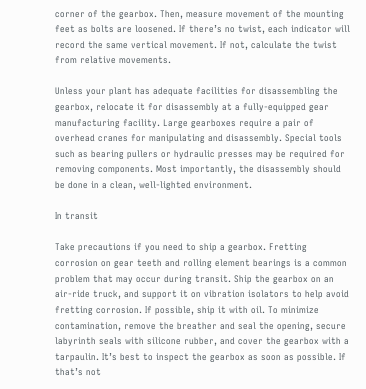corner of the gearbox. Then, measure movement of the mounting feet as bolts are loosened. If there’s no twist, each indicator will record the same vertical movement. If not, calculate the twist from relative movements.

Unless your plant has adequate facilities for disassembling the gearbox, relocate it for disassembly at a fully-equipped gear manufacturing facility. Large gearboxes require a pair of overhead cranes for manipulating and disassembly. Special tools such as bearing pullers or hydraulic presses may be required for removing components. Most importantly, the disassembly should be done in a clean, well-lighted environment.

In transit

Take precautions if you need to ship a gearbox. Fretting corrosion on gear teeth and rolling element bearings is a common problem that may occur during transit. Ship the gearbox on an air-ride truck, and support it on vibration isolators to help avoid fretting corrosion. If possible, ship it with oil. To minimize contamination, remove the breather and seal the opening, secure labyrinth seals with silicone rubber, and cover the gearbox with a tarpaulin. It’s best to inspect the gearbox as soon as possible. If that’s not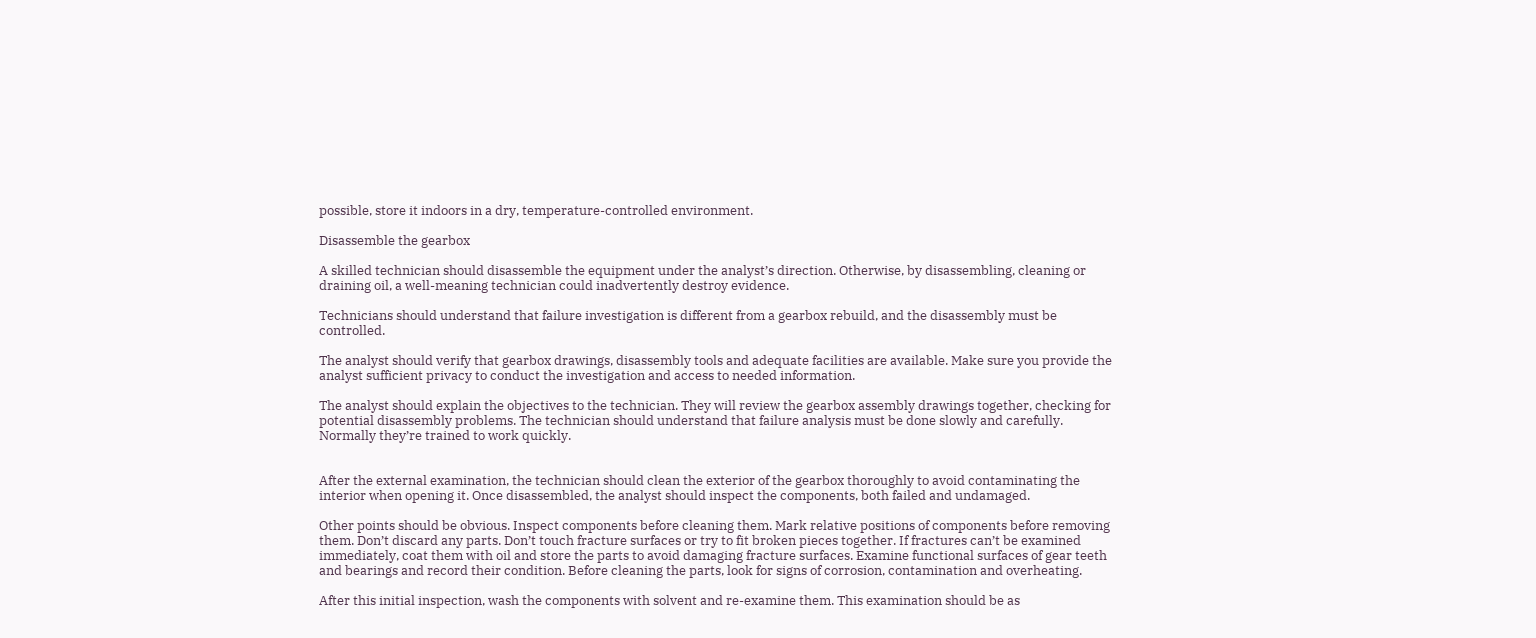possible, store it indoors in a dry, temperature-controlled environment.

Disassemble the gearbox

A skilled technician should disassemble the equipment under the analyst’s direction. Otherwise, by disassembling, cleaning or draining oil, a well-meaning technician could inadvertently destroy evidence.

Technicians should understand that failure investigation is different from a gearbox rebuild, and the disassembly must be controlled.

The analyst should verify that gearbox drawings, disassembly tools and adequate facilities are available. Make sure you provide the analyst sufficient privacy to conduct the investigation and access to needed information.

The analyst should explain the objectives to the technician. They will review the gearbox assembly drawings together, checking for potential disassembly problems. The technician should understand that failure analysis must be done slowly and carefully. Normally they’re trained to work quickly.


After the external examination, the technician should clean the exterior of the gearbox thoroughly to avoid contaminating the interior when opening it. Once disassembled, the analyst should inspect the components, both failed and undamaged.

Other points should be obvious. Inspect components before cleaning them. Mark relative positions of components before removing them. Don’t discard any parts. Don’t touch fracture surfaces or try to fit broken pieces together. If fractures can’t be examined immediately, coat them with oil and store the parts to avoid damaging fracture surfaces. Examine functional surfaces of gear teeth and bearings and record their condition. Before cleaning the parts, look for signs of corrosion, contamination and overheating.

After this initial inspection, wash the components with solvent and re-examine them. This examination should be as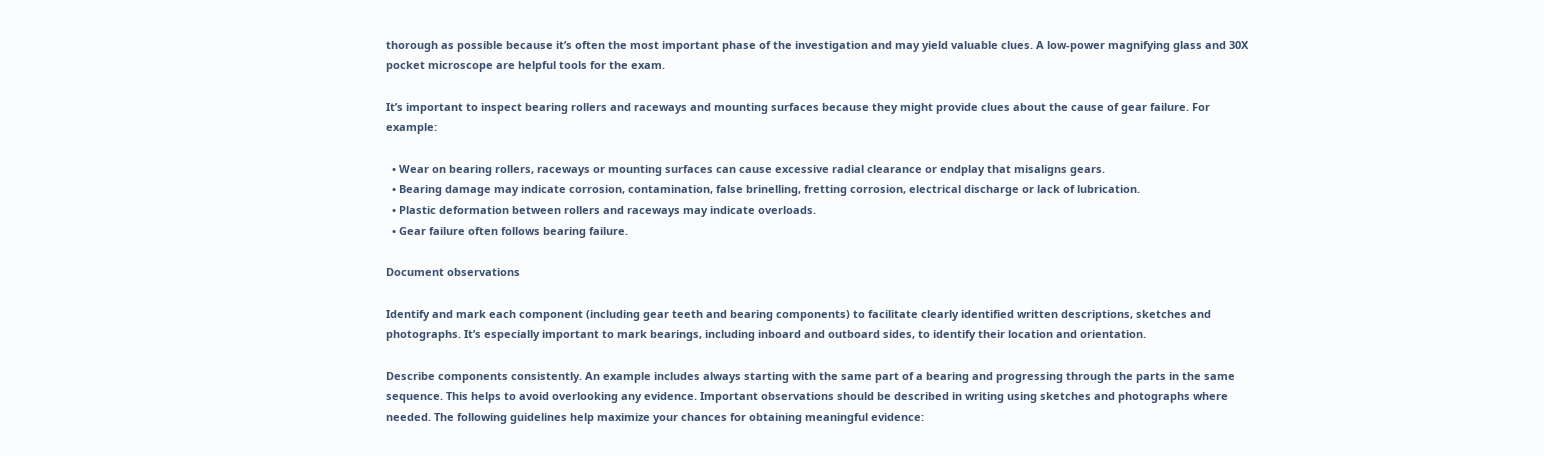thorough as possible because it’s often the most important phase of the investigation and may yield valuable clues. A low-power magnifying glass and 30X pocket microscope are helpful tools for the exam.

It’s important to inspect bearing rollers and raceways and mounting surfaces because they might provide clues about the cause of gear failure. For example:

  • Wear on bearing rollers, raceways or mounting surfaces can cause excessive radial clearance or endplay that misaligns gears.
  • Bearing damage may indicate corrosion, contamination, false brinelling, fretting corrosion, electrical discharge or lack of lubrication.
  • Plastic deformation between rollers and raceways may indicate overloads.
  • Gear failure often follows bearing failure.

Document observations

Identify and mark each component (including gear teeth and bearing components) to facilitate clearly identified written descriptions, sketches and photographs. It’s especially important to mark bearings, including inboard and outboard sides, to identify their location and orientation.

Describe components consistently. An example includes always starting with the same part of a bearing and progressing through the parts in the same sequence. This helps to avoid overlooking any evidence. Important observations should be described in writing using sketches and photographs where needed. The following guidelines help maximize your chances for obtaining meaningful evidence: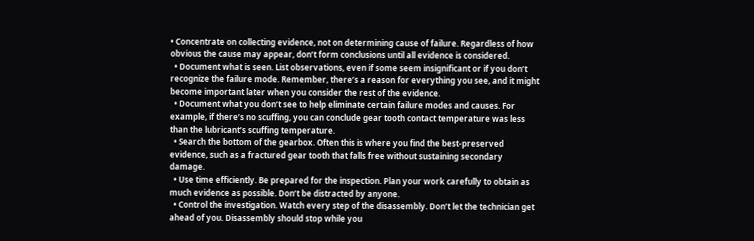• Concentrate on collecting evidence, not on determining cause of failure. Regardless of how obvious the cause may appear, don’t form conclusions until all evidence is considered.
  • Document what is seen. List observations, even if some seem insignificant or if you don’t recognize the failure mode. Remember, there’s a reason for everything you see, and it might become important later when you consider the rest of the evidence.
  • Document what you don’t see to help eliminate certain failure modes and causes. For example, if there’s no scuffing, you can conclude gear tooth contact temperature was less than the lubricant’s scuffing temperature.
  • Search the bottom of the gearbox. Often this is where you find the best-preserved evidence, such as a fractured gear tooth that falls free without sustaining secondary damage.
  • Use time efficiently. Be prepared for the inspection. Plan your work carefully to obtain as much evidence as possible. Don’t be distracted by anyone.
  • Control the investigation. Watch every step of the disassembly. Don’t let the technician get ahead of you. Disassembly should stop while you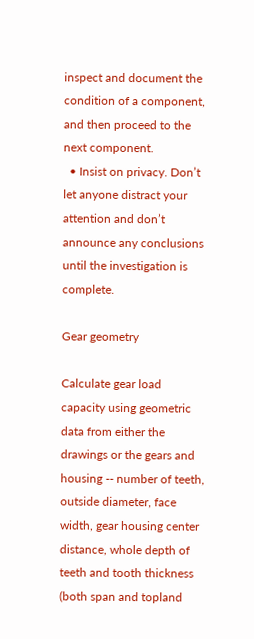inspect and document the condition of a component, and then proceed to the next component.
  • Insist on privacy. Don’t let anyone distract your attention and don’t announce any conclusions until the investigation is complete.

Gear geometry

Calculate gear load capacity using geometric data from either the drawings or the gears and housing -- number of teeth, outside diameter, face width, gear housing center distance, whole depth of teeth and tooth thickness (both span and topland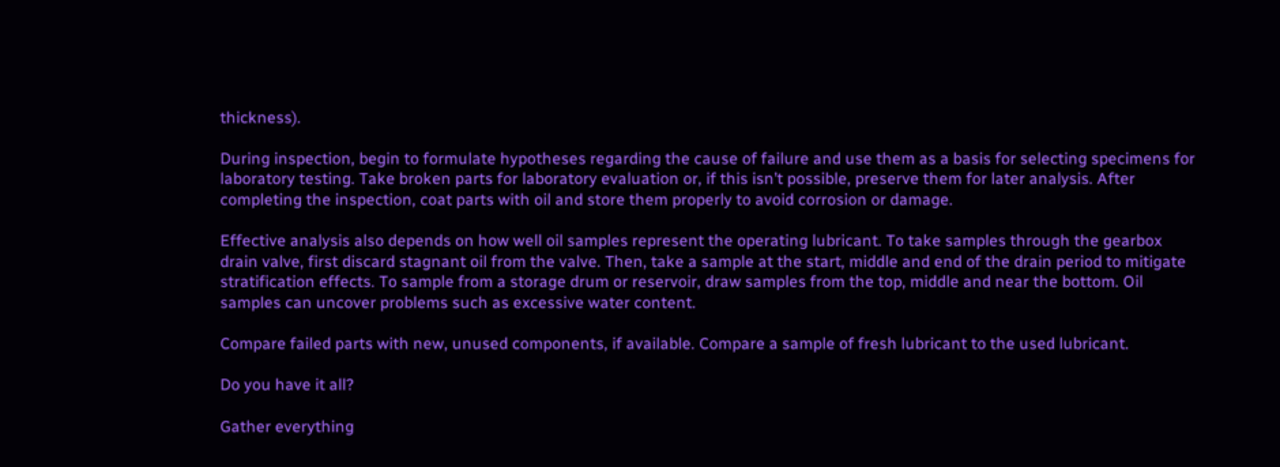thickness).

During inspection, begin to formulate hypotheses regarding the cause of failure and use them as a basis for selecting specimens for laboratory testing. Take broken parts for laboratory evaluation or, if this isn’t possible, preserve them for later analysis. After completing the inspection, coat parts with oil and store them properly to avoid corrosion or damage.

Effective analysis also depends on how well oil samples represent the operating lubricant. To take samples through the gearbox drain valve, first discard stagnant oil from the valve. Then, take a sample at the start, middle and end of the drain period to mitigate stratification effects. To sample from a storage drum or reservoir, draw samples from the top, middle and near the bottom. Oil samples can uncover problems such as excessive water content.

Compare failed parts with new, unused components, if available. Compare a sample of fresh lubricant to the used lubricant.

Do you have it all?

Gather everything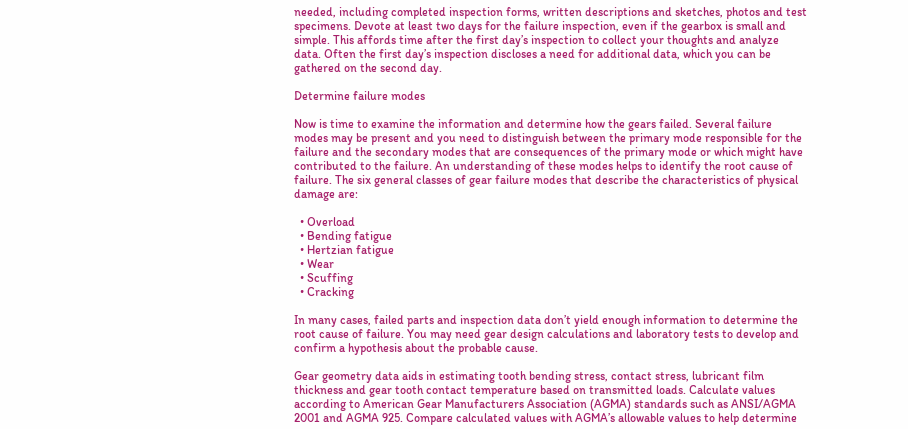needed, including completed inspection forms, written descriptions and sketches, photos and test specimens. Devote at least two days for the failure inspection, even if the gearbox is small and simple. This affords time after the first day’s inspection to collect your thoughts and analyze data. Often the first day’s inspection discloses a need for additional data, which you can be gathered on the second day.

Determine failure modes

Now is time to examine the information and determine how the gears failed. Several failure modes may be present and you need to distinguish between the primary mode responsible for the failure and the secondary modes that are consequences of the primary mode or which might have contributed to the failure. An understanding of these modes helps to identify the root cause of failure. The six general classes of gear failure modes that describe the characteristics of physical damage are:

  • Overload
  • Bending fatigue
  • Hertzian fatigue
  • Wear
  • Scuffing
  • Cracking

In many cases, failed parts and inspection data don’t yield enough information to determine the root cause of failure. You may need gear design calculations and laboratory tests to develop and confirm a hypothesis about the probable cause.

Gear geometry data aids in estimating tooth bending stress, contact stress, lubricant film thickness and gear tooth contact temperature based on transmitted loads. Calculate values according to American Gear Manufacturers Association (AGMA) standards such as ANSI/AGMA 2001 and AGMA 925. Compare calculated values with AGMA’s allowable values to help determine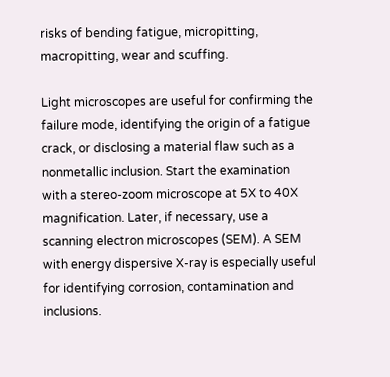risks of bending fatigue, micropitting, macropitting, wear and scuffing.

Light microscopes are useful for confirming the failure mode, identifying the origin of a fatigue crack, or disclosing a material flaw such as a nonmetallic inclusion. Start the examination with a stereo-zoom microscope at 5X to 40X magnification. Later, if necessary, use a scanning electron microscopes (SEM). A SEM with energy dispersive X-ray is especially useful for identifying corrosion, contamination and inclusions.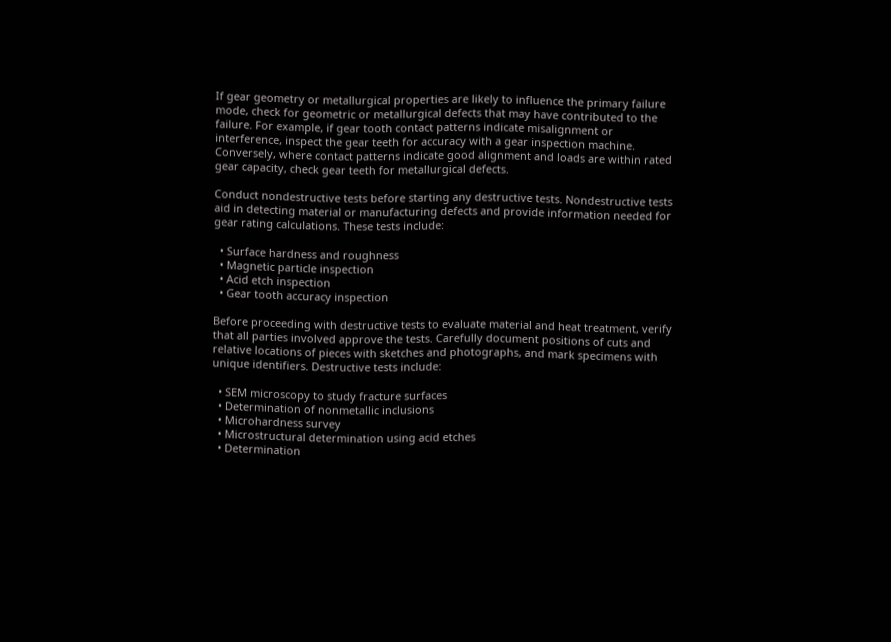If gear geometry or metallurgical properties are likely to influence the primary failure mode, check for geometric or metallurgical defects that may have contributed to the failure. For example, if gear tooth contact patterns indicate misalignment or interference, inspect the gear teeth for accuracy with a gear inspection machine. Conversely, where contact patterns indicate good alignment and loads are within rated gear capacity, check gear teeth for metallurgical defects.

Conduct nondestructive tests before starting any destructive tests. Nondestructive tests aid in detecting material or manufacturing defects and provide information needed for gear rating calculations. These tests include:

  • Surface hardness and roughness
  • Magnetic particle inspection
  • Acid etch inspection
  • Gear tooth accuracy inspection

Before proceeding with destructive tests to evaluate material and heat treatment, verify that all parties involved approve the tests. Carefully document positions of cuts and relative locations of pieces with sketches and photographs, and mark specimens with unique identifiers. Destructive tests include:

  • SEM microscopy to study fracture surfaces
  • Determination of nonmetallic inclusions
  • Microhardness survey
  • Microstructural determination using acid etches
  • Determination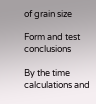of grain size

Form and test conclusions

By the time calculations and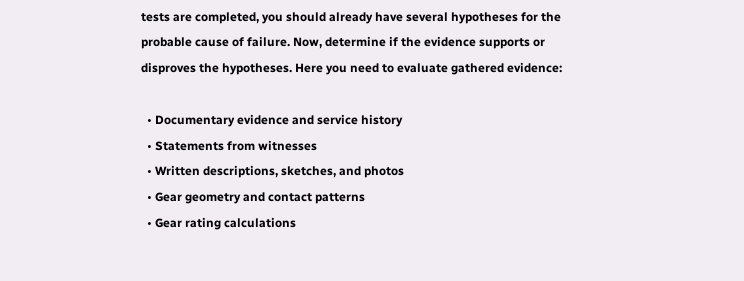tests are completed, you should already have several hypotheses for the probable cause of failure. Now, determine if the evidence supports or disproves the hypotheses. Here you need to evaluate gathered evidence:

  • Documentary evidence and service history
  • Statements from witnesses
  • Written descriptions, sketches, and photos
  • Gear geometry and contact patterns
  • Gear rating calculations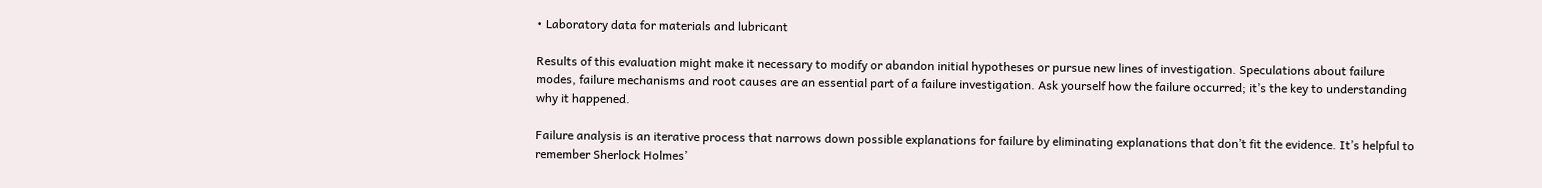• Laboratory data for materials and lubricant

Results of this evaluation might make it necessary to modify or abandon initial hypotheses or pursue new lines of investigation. Speculations about failure modes, failure mechanisms and root causes are an essential part of a failure investigation. Ask yourself how the failure occurred; it’s the key to understanding why it happened.

Failure analysis is an iterative process that narrows down possible explanations for failure by eliminating explanations that don’t fit the evidence. It’s helpful to remember Sherlock Holmes’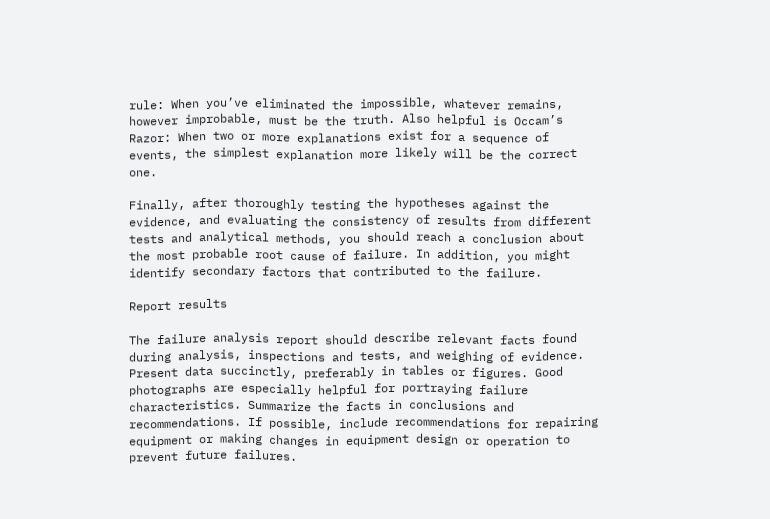rule: When you’ve eliminated the impossible, whatever remains, however improbable, must be the truth. Also helpful is Occam’s Razor: When two or more explanations exist for a sequence of events, the simplest explanation more likely will be the correct one.

Finally, after thoroughly testing the hypotheses against the evidence, and evaluating the consistency of results from different tests and analytical methods, you should reach a conclusion about the most probable root cause of failure. In addition, you might identify secondary factors that contributed to the failure.

Report results

The failure analysis report should describe relevant facts found during analysis, inspections and tests, and weighing of evidence. Present data succinctly, preferably in tables or figures. Good photographs are especially helpful for portraying failure characteristics. Summarize the facts in conclusions and recommendations. If possible, include recommendations for repairing equipment or making changes in equipment design or operation to prevent future failures.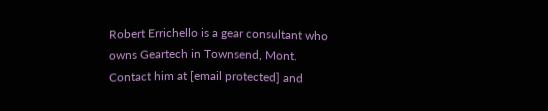Robert Errichello is a gear consultant who owns Geartech in Townsend, Mont. Contact him at [email protected] and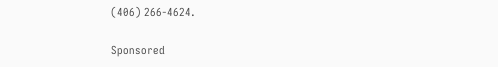(406) 266-4624.

Sponsored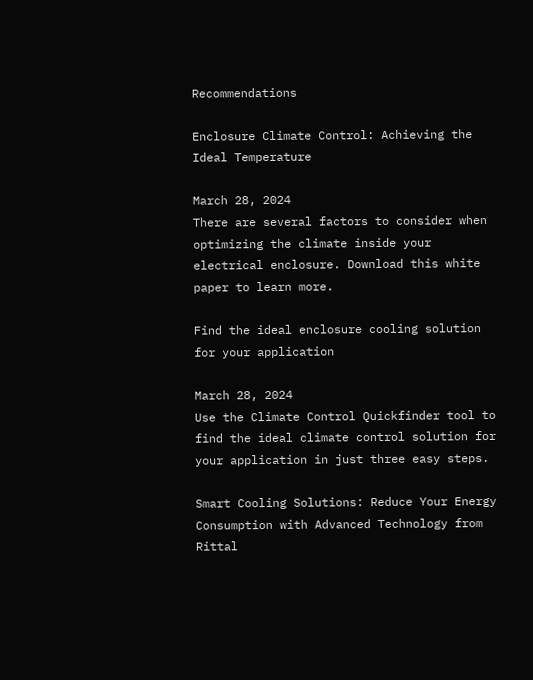Recommendations

Enclosure Climate Control: Achieving the Ideal Temperature

March 28, 2024
There are several factors to consider when optimizing the climate inside your electrical enclosure. Download this white paper to learn more.

Find the ideal enclosure cooling solution for your application

March 28, 2024
Use the Climate Control Quickfinder tool to find the ideal climate control solution for your application in just three easy steps.

Smart Cooling Solutions: Reduce Your Energy Consumption with Advanced Technology from Rittal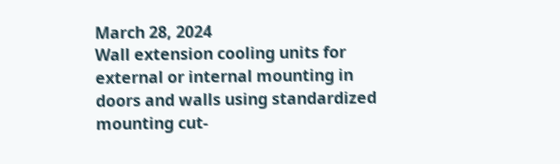March 28, 2024
Wall extension cooling units for external or internal mounting in doors and walls using standardized mounting cut-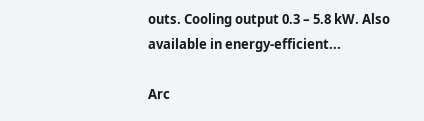outs. Cooling output 0.3 – 5.8 kW. Also available in energy-efficient...

Arc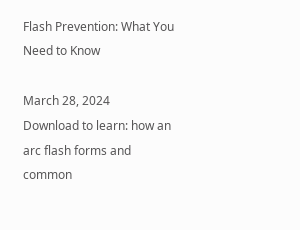Flash Prevention: What You Need to Know

March 28, 2024
Download to learn: how an arc flash forms and common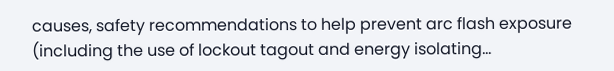causes, safety recommendations to help prevent arc flash exposure (including the use of lockout tagout and energy isolating...